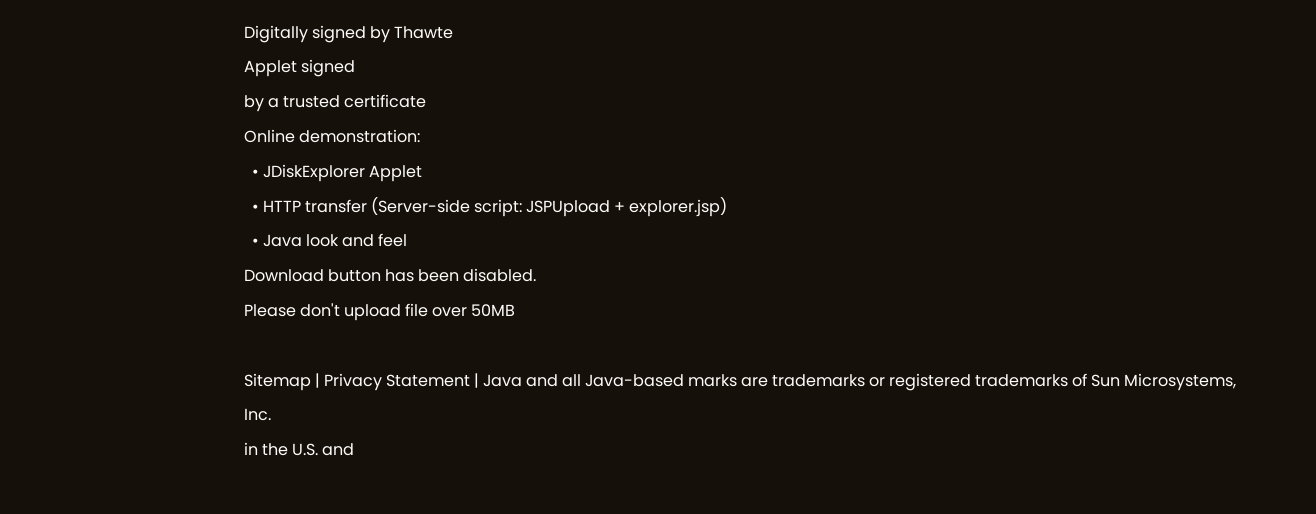Digitally signed by Thawte
Applet signed
by a trusted certificate
Online demonstration:
  • JDiskExplorer Applet
  • HTTP transfer (Server-side script: JSPUpload + explorer.jsp)
  • Java look and feel
Download button has been disabled.
Please don't upload file over 50MB

Sitemap | Privacy Statement | Java and all Java-based marks are trademarks or registered trademarks of Sun Microsystems, Inc.
in the U.S. and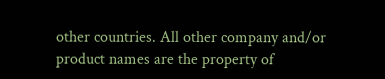other countries. All other company and/or product names are the property of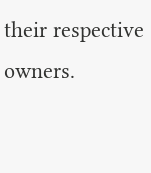their respective owners.